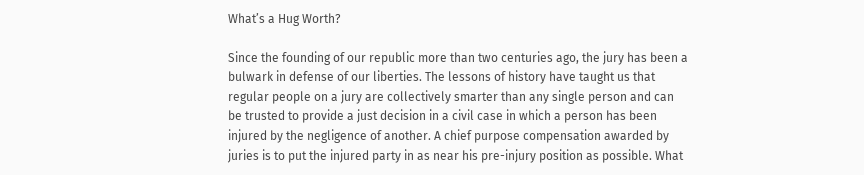What’s a Hug Worth?

Since the founding of our republic more than two centuries ago, the jury has been a bulwark in defense of our liberties. The lessons of history have taught us that regular people on a jury are collectively smarter than any single person and can be trusted to provide a just decision in a civil case in which a person has been injured by the negligence of another. A chief purpose compensation awarded by juries is to put the injured party in as near his pre-injury position as possible. What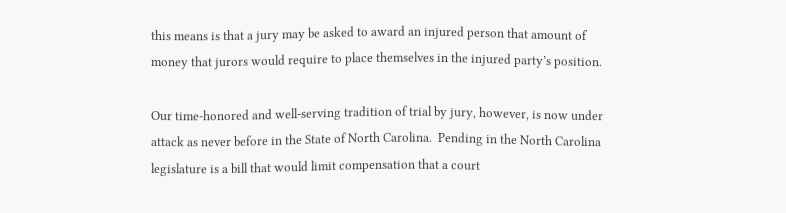this means is that a jury may be asked to award an injured person that amount of money that jurors would require to place themselves in the injured party’s position.

Our time-honored and well-serving tradition of trial by jury, however, is now under attack as never before in the State of North Carolina.  Pending in the North Carolina legislature is a bill that would limit compensation that a court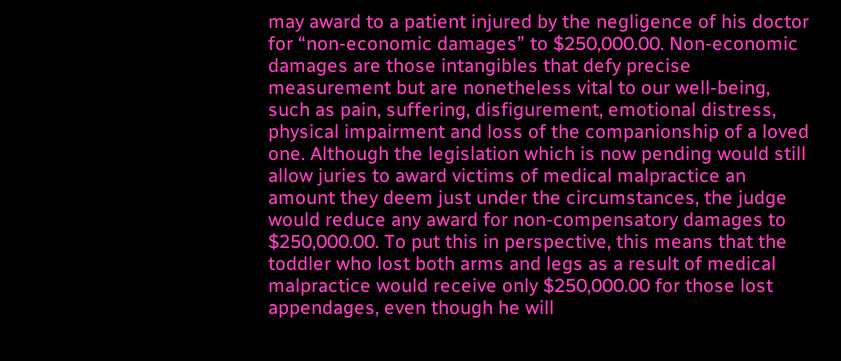may award to a patient injured by the negligence of his doctor for “non-economic damages” to $250,000.00. Non-economic damages are those intangibles that defy precise measurement but are nonetheless vital to our well-being, such as pain, suffering, disfigurement, emotional distress, physical impairment and loss of the companionship of a loved one. Although the legislation which is now pending would still allow juries to award victims of medical malpractice an amount they deem just under the circumstances, the judge would reduce any award for non-compensatory damages to $250,000.00. To put this in perspective, this means that the toddler who lost both arms and legs as a result of medical malpractice would receive only $250,000.00 for those lost appendages, even though he will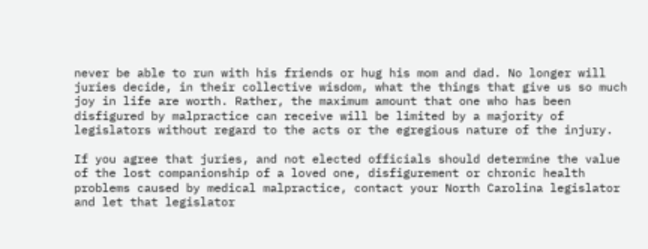never be able to run with his friends or hug his mom and dad. No longer will juries decide, in their collective wisdom, what the things that give us so much joy in life are worth. Rather, the maximum amount that one who has been disfigured by malpractice can receive will be limited by a majority of legislators without regard to the acts or the egregious nature of the injury.

If you agree that juries, and not elected officials should determine the value of the lost companionship of a loved one, disfigurement or chronic health problems caused by medical malpractice, contact your North Carolina legislator and let that legislator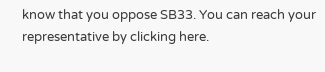know that you oppose SB33. You can reach your representative by clicking here.